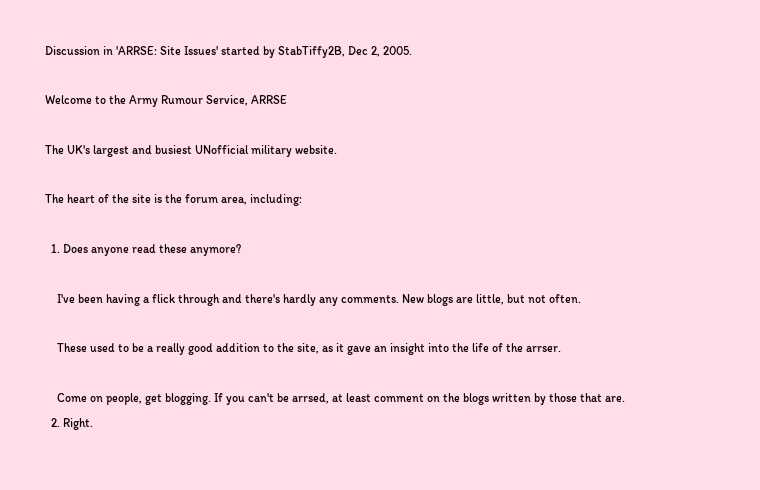Discussion in 'ARRSE: Site Issues' started by StabTiffy2B, Dec 2, 2005.

Welcome to the Army Rumour Service, ARRSE

The UK's largest and busiest UNofficial military website.

The heart of the site is the forum area, including:

  1. Does anyone read these anymore?

    I've been having a flick through and there's hardly any comments. New blogs are little, but not often.

    These used to be a really good addition to the site, as it gave an insight into the life of the arrser.

    Come on people, get blogging. If you can't be arrsed, at least comment on the blogs written by those that are.
  2. Right.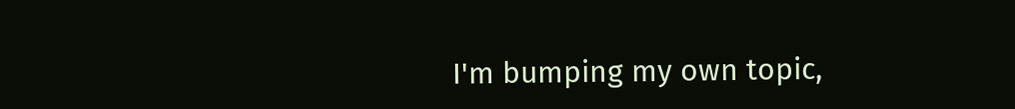I'm bumping my own topic,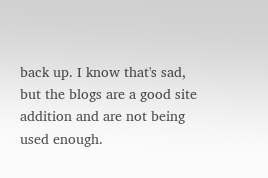back up. I know that's sad, but the blogs are a good site addition and are not being used enough.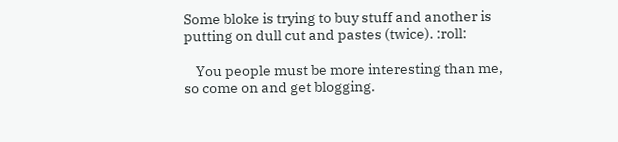Some bloke is trying to buy stuff and another is putting on dull cut and pastes (twice). :roll:

    You people must be more interesting than me, so come on and get blogging.